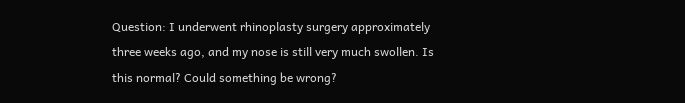Question: I underwent rhinoplasty surgery approximately three weeks ago, and my nose is still very much swollen. Is this normal? Could something be wrong?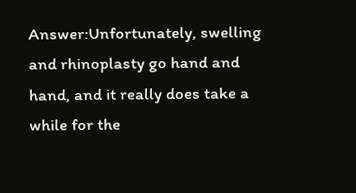Answer:Unfortunately, swelling and rhinoplasty go hand and hand, and it really does take a while for the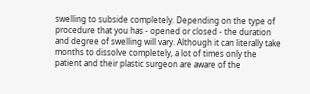swelling to subside completely. Depending on the type of procedure that you has - opened or closed - the duration and degree of swelling will vary. Although it can literally take months to dissolve completely, a lot of times only the patient and their plastic surgeon are aware of the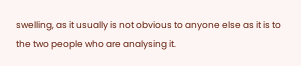swelling, as it usually is not obvious to anyone else as it is to the two people who are analysing it.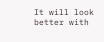It will look better with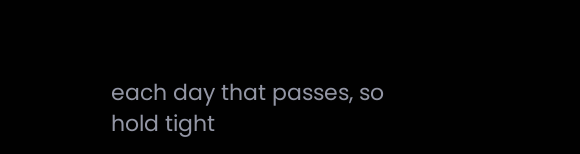each day that passes, so hold tight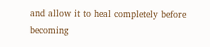and allow it to heal completely before becoming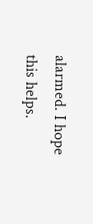alarmed. I hope this helps.